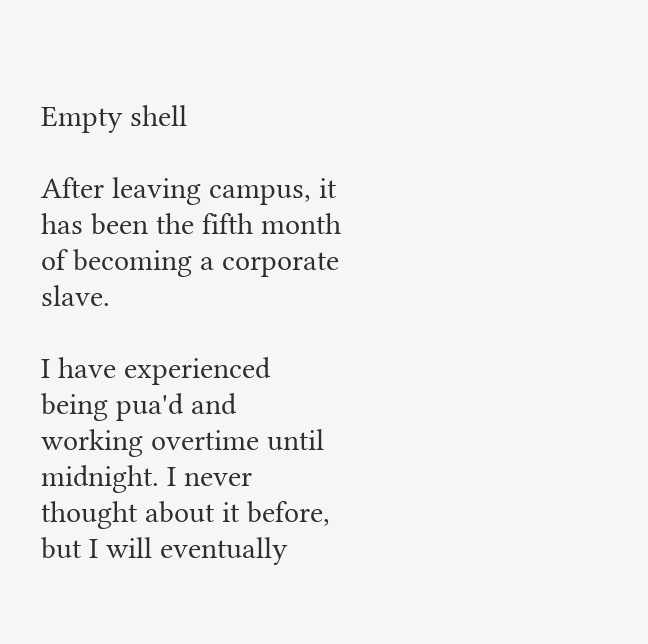Empty shell

After leaving campus, it has been the fifth month of becoming a corporate slave.

I have experienced being pua'd and working overtime until midnight. I never thought about it before, but I will eventually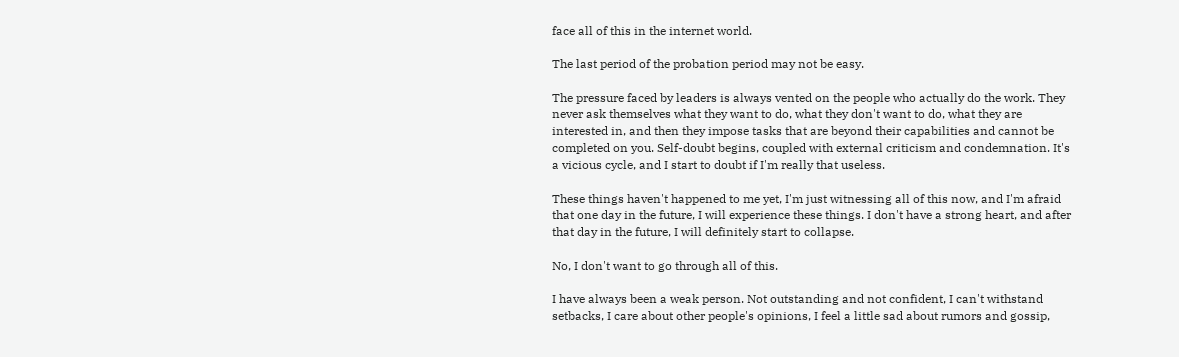face all of this in the internet world.

The last period of the probation period may not be easy.

The pressure faced by leaders is always vented on the people who actually do the work. They never ask themselves what they want to do, what they don't want to do, what they are interested in, and then they impose tasks that are beyond their capabilities and cannot be completed on you. Self-doubt begins, coupled with external criticism and condemnation. It's a vicious cycle, and I start to doubt if I'm really that useless.

These things haven't happened to me yet, I'm just witnessing all of this now, and I'm afraid that one day in the future, I will experience these things. I don't have a strong heart, and after that day in the future, I will definitely start to collapse.

No, I don't want to go through all of this.

I have always been a weak person. Not outstanding and not confident, I can't withstand setbacks, I care about other people's opinions, I feel a little sad about rumors and gossip,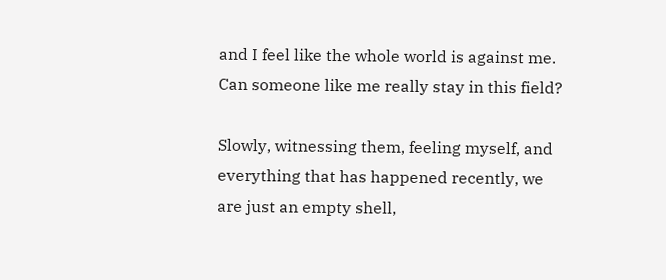and I feel like the whole world is against me. Can someone like me really stay in this field?

Slowly, witnessing them, feeling myself, and everything that has happened recently, we are just an empty shell,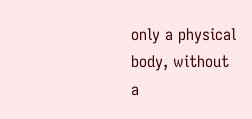only a physical body, without a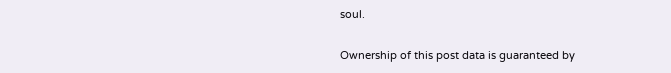soul.

Ownership of this post data is guaranteed by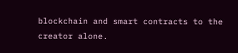blockchain and smart contracts to the creator alone.